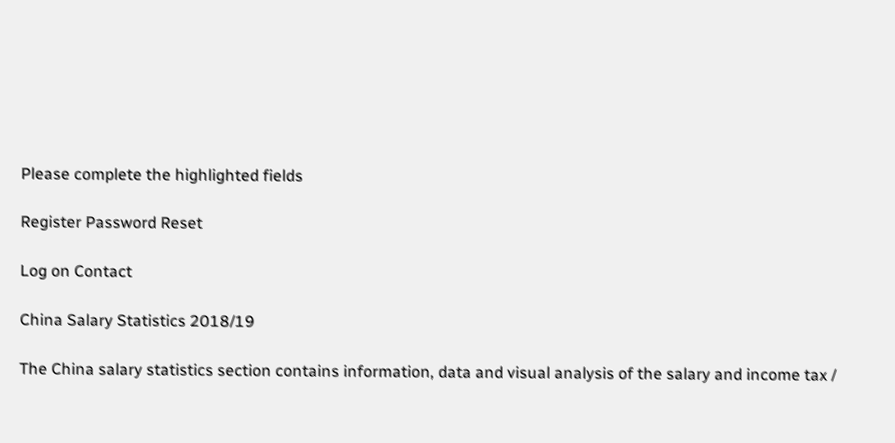Please complete the highlighted fields

Register Password Reset

Log on Contact

China Salary Statistics 2018/19

The China salary statistics section contains information, data and visual analysis of the salary and income tax /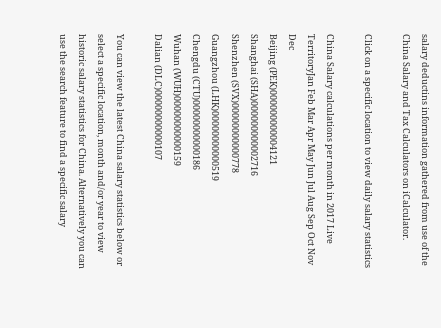salary deductins information gathered from use of the China Salary and Tax Calculators on iCalculator.

Click on a specific location to view daily salary statistics

China Salary calculations per month in 2017 Live
TerritoryJan Feb Mar Apr May Jun Jul Aug Sep Oct Nov Dec
Beijing (PEK)000000000004121
Shanghai (SHA)000000000002716
Shenzhen (SVX)00000000000778
Guangzhou (LHK)00000000000519
Chengdu (CTU)00000000000186
Wuhan (WUH)00000000000159
Dalian (DLC)00000000000107

You can view the latest China salary statistics below or select a specific location, month and/or year to view historic salary statistics for China. Alternatively you can use the search feature to find a specific salary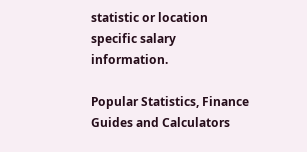statistic or location specific salary information.

Popular Statistics, Finance Guides and Calculators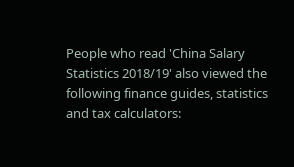People who read 'China Salary Statistics 2018/19' also viewed the following finance guides, statistics and tax calculators: